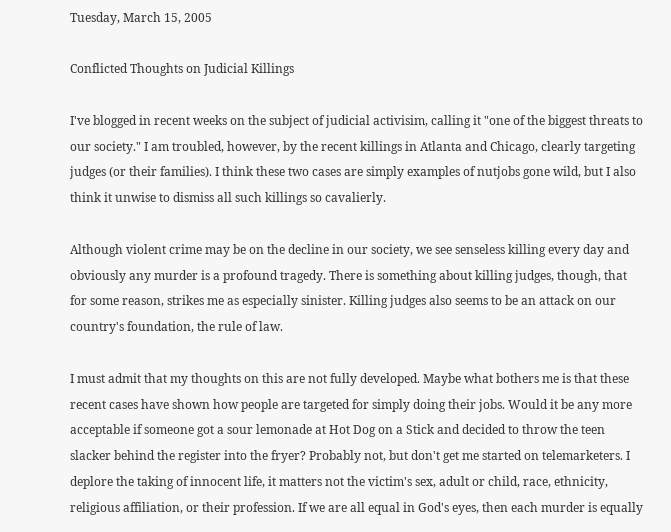Tuesday, March 15, 2005

Conflicted Thoughts on Judicial Killings

I've blogged in recent weeks on the subject of judicial activisim, calling it "one of the biggest threats to our society." I am troubled, however, by the recent killings in Atlanta and Chicago, clearly targeting judges (or their families). I think these two cases are simply examples of nutjobs gone wild, but I also think it unwise to dismiss all such killings so cavalierly.

Although violent crime may be on the decline in our society, we see senseless killing every day and obviously any murder is a profound tragedy. There is something about killing judges, though, that for some reason, strikes me as especially sinister. Killing judges also seems to be an attack on our country's foundation, the rule of law.

I must admit that my thoughts on this are not fully developed. Maybe what bothers me is that these recent cases have shown how people are targeted for simply doing their jobs. Would it be any more acceptable if someone got a sour lemonade at Hot Dog on a Stick and decided to throw the teen slacker behind the register into the fryer? Probably not, but don't get me started on telemarketers. I deplore the taking of innocent life, it matters not the victim's sex, adult or child, race, ethnicity, religious affiliation, or their profession. If we are all equal in God's eyes, then each murder is equally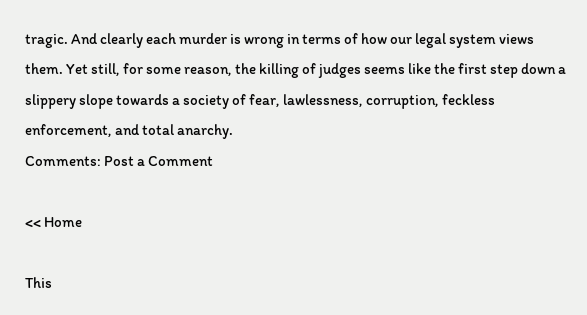tragic. And clearly each murder is wrong in terms of how our legal system views them. Yet still, for some reason, the killing of judges seems like the first step down a slippery slope towards a society of fear, lawlessness, corruption, feckless enforcement, and total anarchy.
Comments: Post a Comment

<< Home

This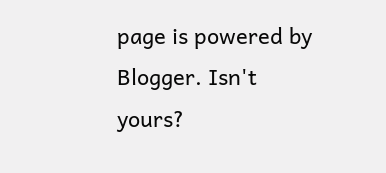page is powered by Blogger. Isn't yours?